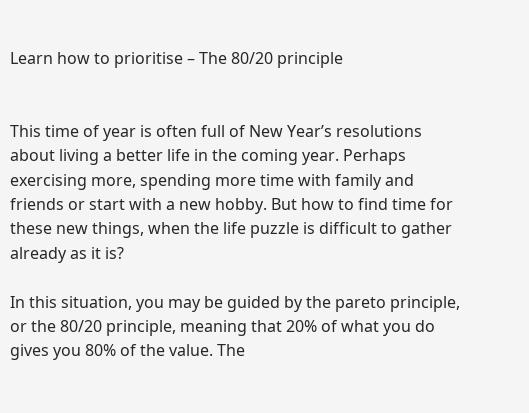Learn how to prioritise – The 80/20 principle


This time of year is often full of New Year’s resolutions about living a better life in the coming year. Perhaps exercising more, spending more time with family and friends or start with a new hobby. But how to find time for these new things, when the life puzzle is difficult to gather already as it is?

In this situation, you may be guided by the pareto principle, or the 80/20 principle, meaning that 20% of what you do gives you 80% of the value. The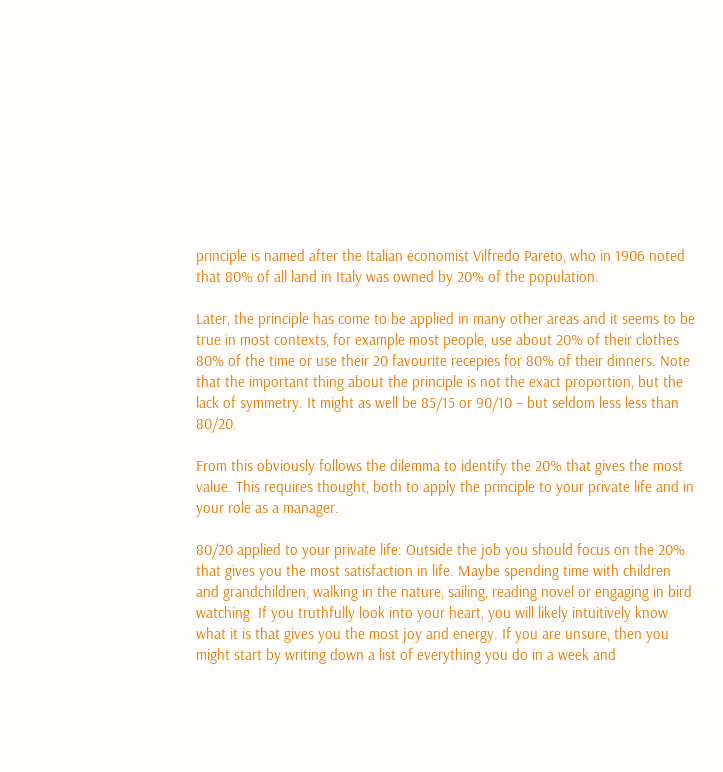principle is named after the Italian economist Vilfredo Pareto, who in 1906 noted that 80% of all land in Italy was owned by 20% of the population.

Later, the principle has come to be applied in many other areas and it seems to be true in most contexts, for example most people, use about 20% of their clothes 80% of the time or use their 20 favourite recepies for 80% of their dinners. Note that the important thing about the principle is not the exact proportion, but the lack of symmetry. It might as well be 85/15 or 90/10 – but seldom less less than 80/20.

From this obviously follows the dilemma to identify the 20% that gives the most value. This requires thought, both to apply the principle to your private life and in your role as a manager.

80/20 applied to your private life: Outside the job you should focus on the 20% that gives you the most satisfaction in life. Maybe spending time with children and grandchildren, walking in the nature, sailing, reading novel or engaging in bird watching. If you truthfully look into your heart, you will likely intuitively know what it is that gives you the most joy and energy. If you are unsure, then you might start by writing down a list of everything you do in a week and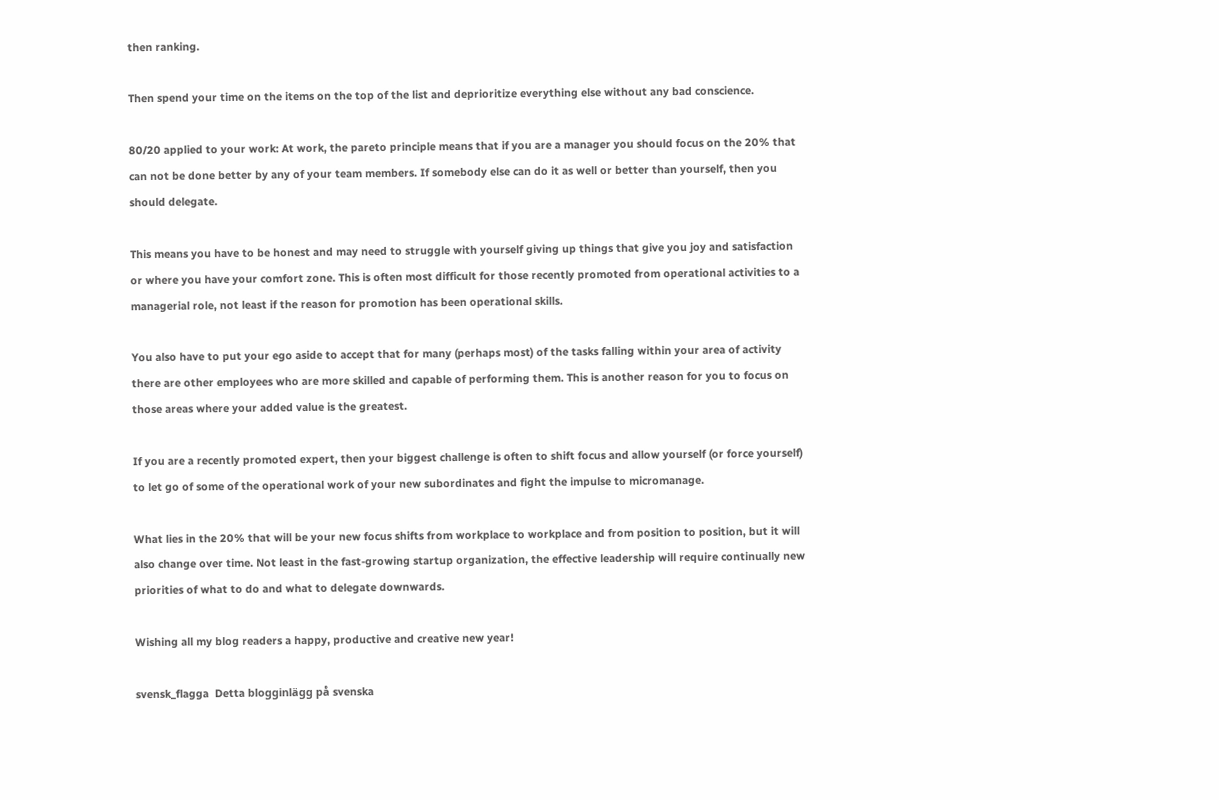then ranking.

Then spend your time on the items on the top of the list and deprioritize everything else without any bad conscience.

80/20 applied to your work: At work, the pareto principle means that if you are a manager you should focus on the 20% that can not be done better by any of your team members. If somebody else can do it as well or better than yourself, then you should delegate.

This means you have to be honest and may need to struggle with yourself giving up things that give you joy and satisfaction or where you have your comfort zone. This is often most difficult for those recently promoted from operational activities to a managerial role, not least if the reason for promotion has been operational skills.

You also have to put your ego aside to accept that for many (perhaps most) of the tasks falling within your area of activity there are other employees who are more skilled and capable of performing them. This is another reason for you to focus on those areas where your added value is the greatest.

If you are a recently promoted expert, then your biggest challenge is often to shift focus and allow yourself (or force yourself) to let go of some of the operational work of your new subordinates and fight the impulse to micromanage.

What lies in the 20% that will be your new focus shifts from workplace to workplace and from position to position, but it will also change over time. Not least in the fast-growing startup organization, the effective leadership will require continually new priorities of what to do and what to delegate downwards.

Wishing all my blog readers a happy, productive and creative new year!

svensk_flagga  Detta blogginlägg på svenska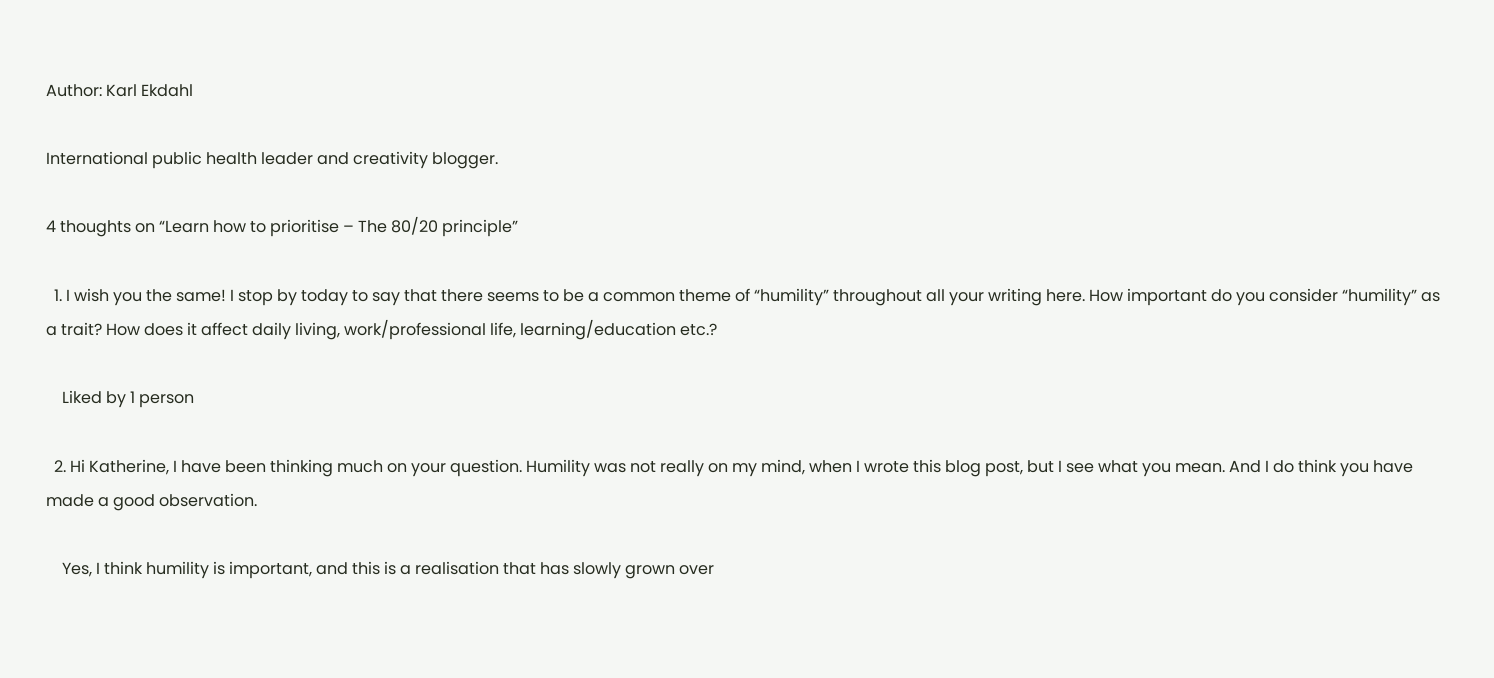Author: Karl Ekdahl

International public health leader and creativity blogger.

4 thoughts on “Learn how to prioritise – The 80/20 principle”

  1. I wish you the same! I stop by today to say that there seems to be a common theme of “humility” throughout all your writing here. How important do you consider “humility” as a trait? How does it affect daily living, work/professional life, learning/education etc.?

    Liked by 1 person

  2. Hi Katherine, I have been thinking much on your question. Humility was not really on my mind, when I wrote this blog post, but I see what you mean. And I do think you have made a good observation.

    Yes, I think humility is important, and this is a realisation that has slowly grown over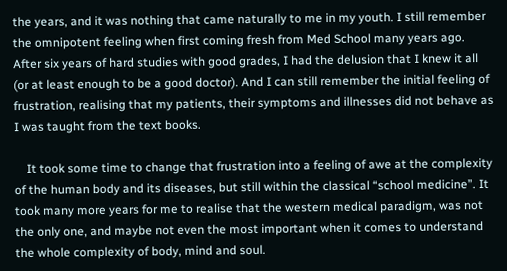the years, and it was nothing that came naturally to me in my youth. I still remember the omnipotent feeling when first coming fresh from Med School many years ago. After six years of hard studies with good grades, I had the delusion that I knew it all (or at least enough to be a good doctor). And I can still remember the initial feeling of frustration, realising that my patients, their symptoms and illnesses did not behave as I was taught from the text books.

    It took some time to change that frustration into a feeling of awe at the complexity of the human body and its diseases, but still within the classical “school medicine”. It took many more years for me to realise that the western medical paradigm, was not the only one, and maybe not even the most important when it comes to understand the whole complexity of body, mind and soul.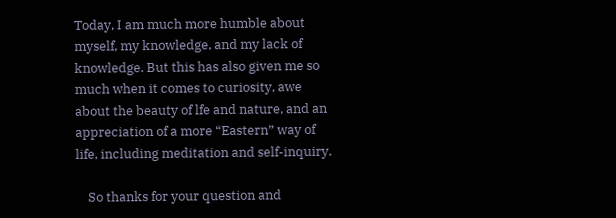Today, I am much more humble about myself, my knowledge, and my lack of knowledge. But this has also given me so much when it comes to curiosity, awe about the beauty of lfe and nature, and an appreciation of a more “Eastern” way of life, including meditation and self-inquiry.

    So thanks for your question and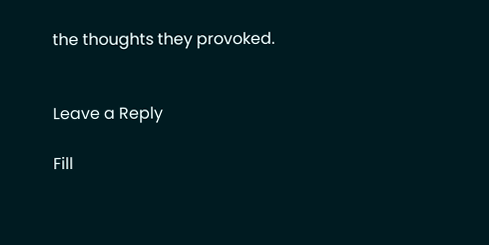the thoughts they provoked.


Leave a Reply

Fill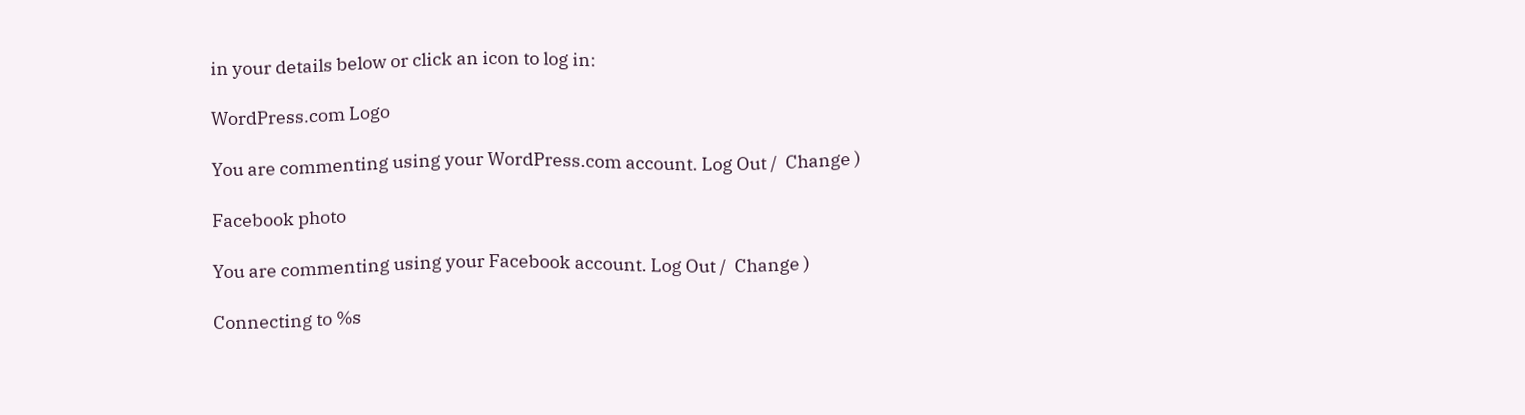in your details below or click an icon to log in:

WordPress.com Logo

You are commenting using your WordPress.com account. Log Out /  Change )

Facebook photo

You are commenting using your Facebook account. Log Out /  Change )

Connecting to %s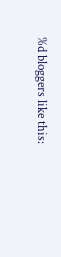%d bloggers like this: